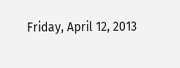Friday, April 12, 2013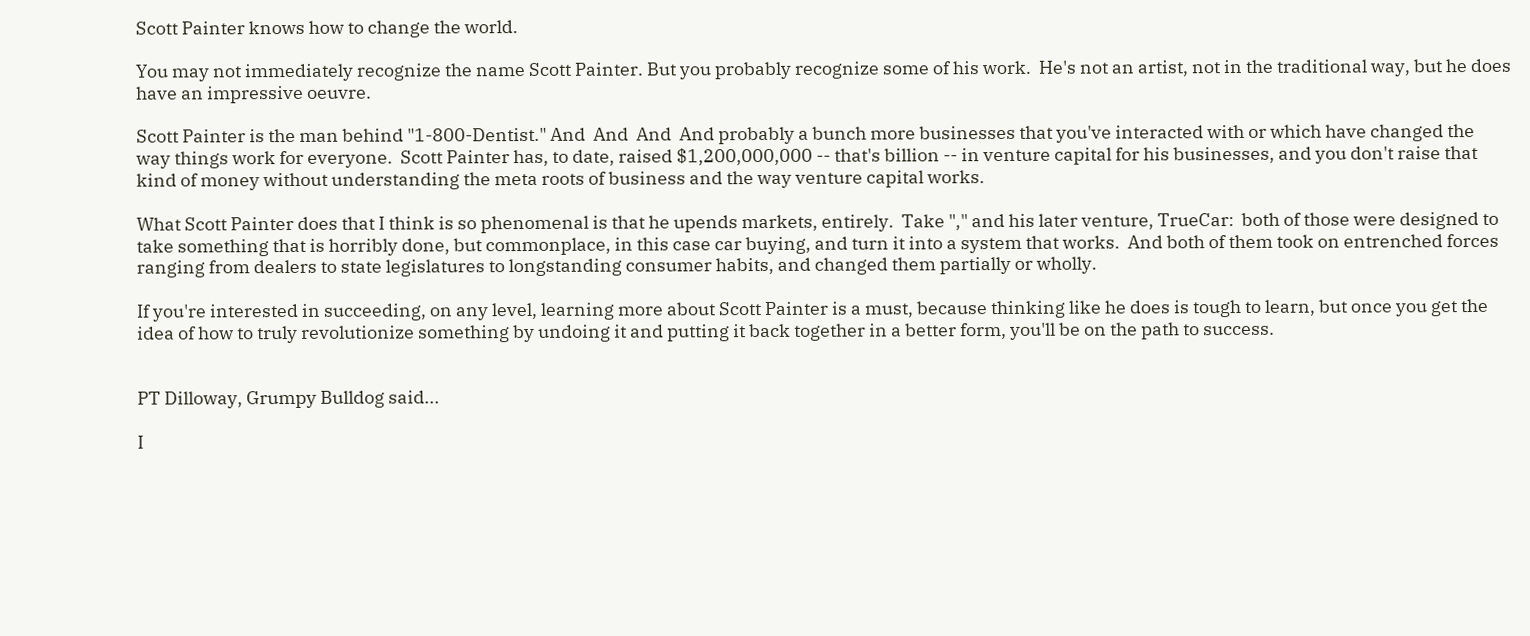Scott Painter knows how to change the world.

You may not immediately recognize the name Scott Painter. But you probably recognize some of his work.  He's not an artist, not in the traditional way, but he does have an impressive oeuvre.

Scott Painter is the man behind "1-800-Dentist." And  And  And  And probably a bunch more businesses that you've interacted with or which have changed the way things work for everyone.  Scott Painter has, to date, raised $1,200,000,000 -- that's billion -- in venture capital for his businesses, and you don't raise that kind of money without understanding the meta roots of business and the way venture capital works.

What Scott Painter does that I think is so phenomenal is that he upends markets, entirely.  Take "," and his later venture, TrueCar:  both of those were designed to take something that is horribly done, but commonplace, in this case car buying, and turn it into a system that works.  And both of them took on entrenched forces ranging from dealers to state legislatures to longstanding consumer habits, and changed them partially or wholly.

If you're interested in succeeding, on any level, learning more about Scott Painter is a must, because thinking like he does is tough to learn, but once you get the idea of how to truly revolutionize something by undoing it and putting it back together in a better form, you'll be on the path to success.


PT Dilloway, Grumpy Bulldog said...

I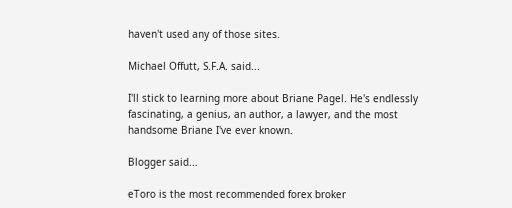haven't used any of those sites.

Michael Offutt, S.F.A. said...

I'll stick to learning more about Briane Pagel. He's endlessly fascinating, a genius, an author, a lawyer, and the most handsome Briane I've ever known.

Blogger said...

eToro is the most recommended forex broker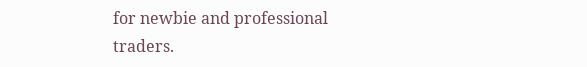for newbie and professional traders.